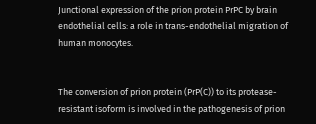Junctional expression of the prion protein PrPC by brain endothelial cells: a role in trans-endothelial migration of human monocytes.


The conversion of prion protein (PrP(C)) to its protease-resistant isoform is involved in the pathogenesis of prion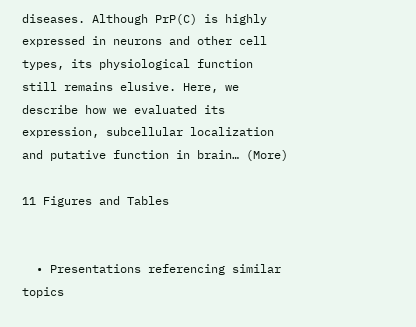diseases. Although PrP(C) is highly expressed in neurons and other cell types, its physiological function still remains elusive. Here, we describe how we evaluated its expression, subcellular localization and putative function in brain… (More)

11 Figures and Tables


  • Presentations referencing similar topics